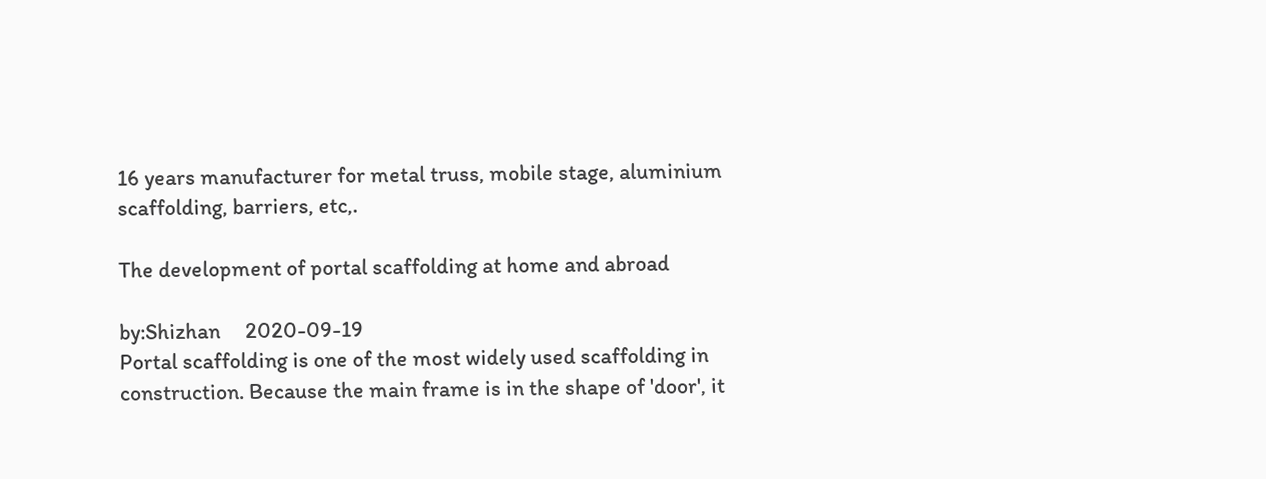16 years manufacturer for metal truss, mobile stage, aluminium scaffolding, barriers, etc,.

The development of portal scaffolding at home and abroad

by:Shizhan     2020-09-19
Portal scaffolding is one of the most widely used scaffolding in construction. Because the main frame is in the shape of 'door', it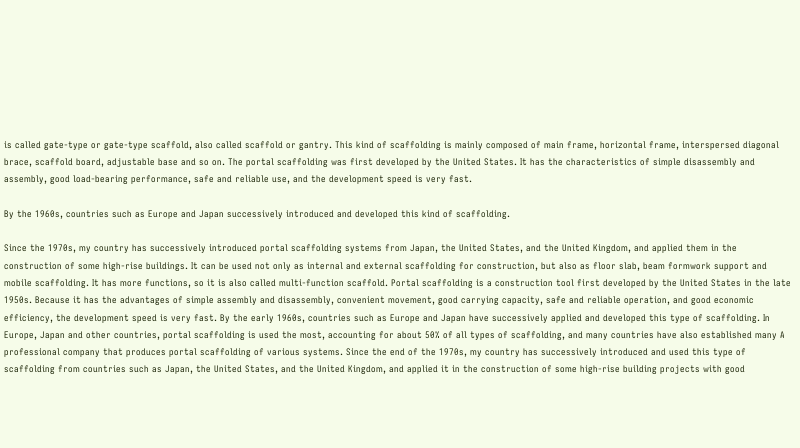is called gate-type or gate-type scaffold, also called scaffold or gantry. This kind of scaffolding is mainly composed of main frame, horizontal frame, interspersed diagonal brace, scaffold board, adjustable base and so on. The portal scaffolding was first developed by the United States. It has the characteristics of simple disassembly and assembly, good load-bearing performance, safe and reliable use, and the development speed is very fast.

By the 1960s, countries such as Europe and Japan successively introduced and developed this kind of scaffolding.

Since the 1970s, my country has successively introduced portal scaffolding systems from Japan, the United States, and the United Kingdom, and applied them in the construction of some high-rise buildings. It can be used not only as internal and external scaffolding for construction, but also as floor slab, beam formwork support and mobile scaffolding. It has more functions, so it is also called multi-function scaffold. Portal scaffolding is a construction tool first developed by the United States in the late 1950s. Because it has the advantages of simple assembly and disassembly, convenient movement, good carrying capacity, safe and reliable operation, and good economic efficiency, the development speed is very fast. By the early 1960s, countries such as Europe and Japan have successively applied and developed this type of scaffolding. In Europe, Japan and other countries, portal scaffolding is used the most, accounting for about 50% of all types of scaffolding, and many countries have also established many A professional company that produces portal scaffolding of various systems. Since the end of the 1970s, my country has successively introduced and used this type of scaffolding from countries such as Japan, the United States, and the United Kingdom, and applied it in the construction of some high-rise building projects with good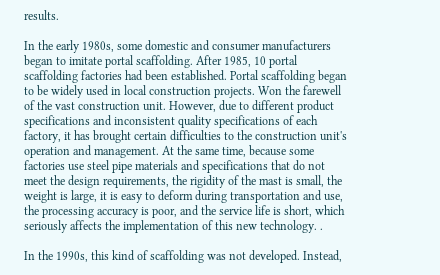results.

In the early 1980s, some domestic and consumer manufacturers began to imitate portal scaffolding. After 1985, 10 portal scaffolding factories had been established. Portal scaffolding began to be widely used in local construction projects. Won the farewell of the vast construction unit. However, due to different product specifications and inconsistent quality specifications of each factory, it has brought certain difficulties to the construction unit's operation and management. At the same time, because some factories use steel pipe materials and specifications that do not meet the design requirements, the rigidity of the mast is small, the weight is large, it is easy to deform during transportation and use, the processing accuracy is poor, and the service life is short, which seriously affects the implementation of this new technology. .

In the 1990s, this kind of scaffolding was not developed. Instead,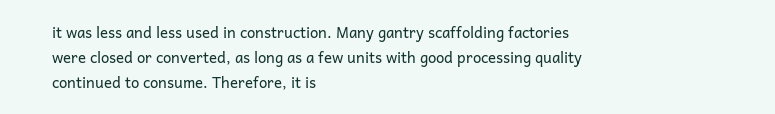it was less and less used in construction. Many gantry scaffolding factories were closed or converted, as long as a few units with good processing quality continued to consume. Therefore, it is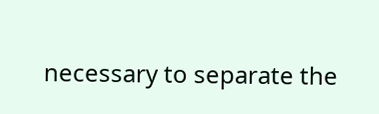necessary to separate the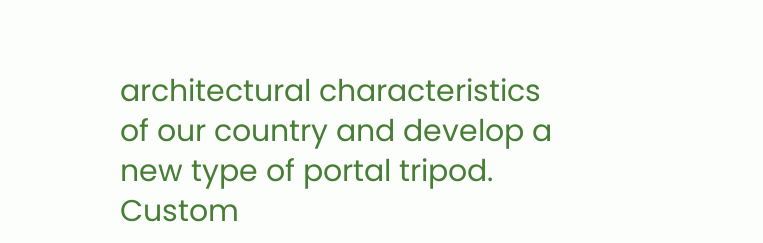architectural characteristics of our country and develop a new type of portal tripod.
Custom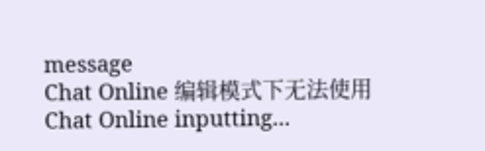message
Chat Online 编辑模式下无法使用
Chat Online inputting...